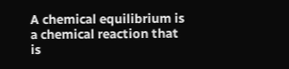A chemical equilibrium is a chemical reaction that is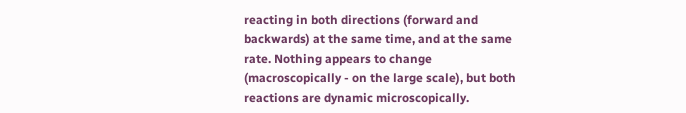reacting in both directions (forward and backwards) at the same time, and at the same rate. Nothing appears to change (macroscopically - on the large scale), but both reactions are dynamic microscopically.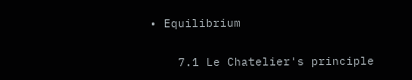• Equilibrium

    7.1 Le Chatelier's principle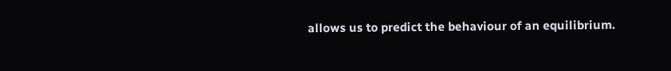allows us to predict the behaviour of an equilibrium.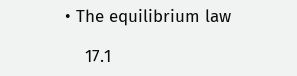• The equilibrium law

    17.1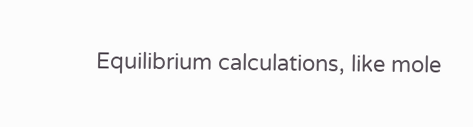Equilibrium calculations, like mole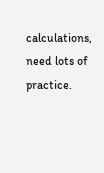calculations, need lots of practice.